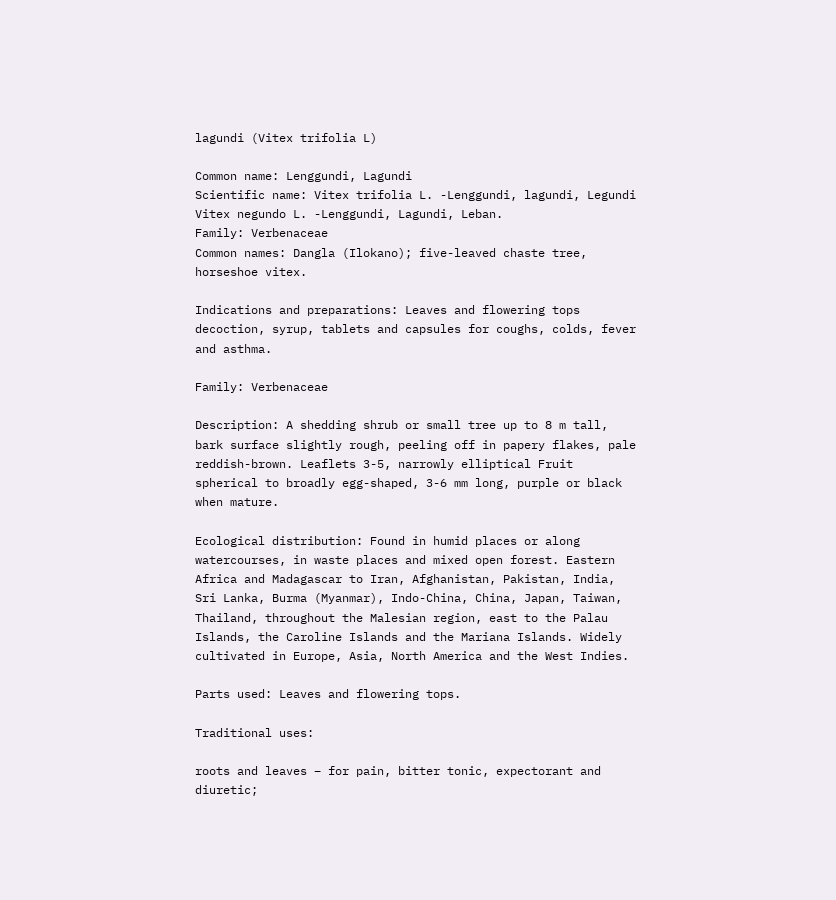lagundi (Vitex trifolia L)

Common name: Lenggundi, Lagundi
Scientific name: Vitex trifolia L. -Lenggundi, lagundi, Legundi
Vitex negundo L. -Lenggundi, Lagundi, Leban.
Family: Verbenaceae
Common names: Dangla (Ilokano); five-leaved chaste tree, horseshoe vitex.

Indications and preparations: Leaves and flowering tops decoction, syrup, tablets and capsules for coughs, colds, fever and asthma.

Family: Verbenaceae

Description: A shedding shrub or small tree up to 8 m tall, bark surface slightly rough, peeling off in papery flakes, pale reddish-brown. Leaflets 3-5, narrowly elliptical Fruit spherical to broadly egg-shaped, 3-6 mm long, purple or black when mature.

Ecological distribution: Found in humid places or along watercourses, in waste places and mixed open forest. Eastern Africa and Madagascar to Iran, Afghanistan, Pakistan, India, Sri Lanka, Burma (Myanmar), Indo-China, China, Japan, Taiwan, Thailand, throughout the Malesian region, east to the Palau Islands, the Caroline Islands and the Mariana Islands. Widely cultivated in Europe, Asia, North America and the West Indies.

Parts used: Leaves and flowering tops.

Traditional uses:

roots and leaves – for pain, bitter tonic, expectorant and diuretic;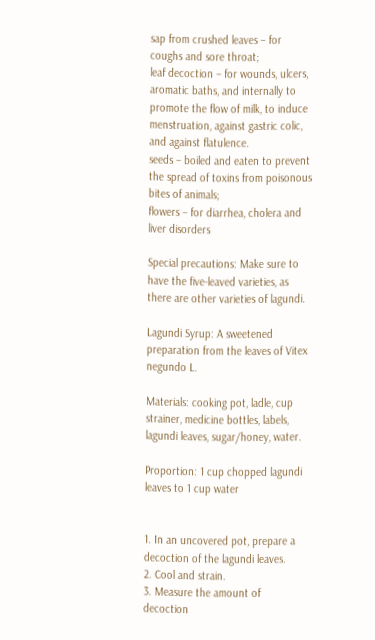sap from crushed leaves – for coughs and sore throat;
leaf decoction – for wounds, ulcers, aromatic baths, and internally to promote the flow of milk, to induce menstruation, against gastric colic, and against flatulence.
seeds – boiled and eaten to prevent the spread of toxins from poisonous bites of animals;
flowers – for diarrhea, cholera and liver disorders

Special precautions: Make sure to have the five-leaved varieties, as there are other varieties of lagundi.

Lagundi Syrup: A sweetened preparation from the leaves of Vitex negundo L.

Materials: cooking pot, ladle, cup strainer, medicine bottles, labels, lagundi leaves, sugar/honey, water.

Proportion: 1 cup chopped lagundi leaves to 1 cup water


1. In an uncovered pot, prepare a decoction of the lagundi leaves.
2. Cool and strain.
3. Measure the amount of decoction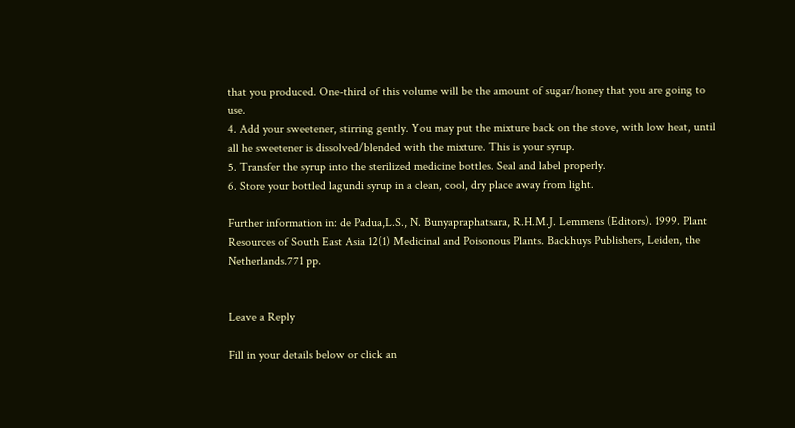that you produced. One-third of this volume will be the amount of sugar/honey that you are going to use.
4. Add your sweetener, stirring gently. You may put the mixture back on the stove, with low heat, until all he sweetener is dissolved/blended with the mixture. This is your syrup.
5. Transfer the syrup into the sterilized medicine bottles. Seal and label properly.
6. Store your bottled lagundi syrup in a clean, cool, dry place away from light.

Further information in: de Padua,L.S., N. Bunyapraphatsara, R.H.M.J. Lemmens (Editors). 1999. Plant Resources of South East Asia 12(1) Medicinal and Poisonous Plants. Backhuys Publishers, Leiden, the Netherlands.771 pp.


Leave a Reply

Fill in your details below or click an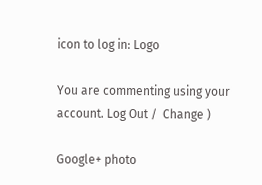icon to log in: Logo

You are commenting using your account. Log Out /  Change )

Google+ photo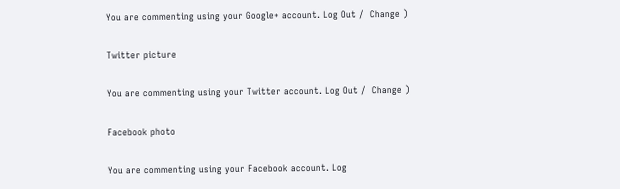You are commenting using your Google+ account. Log Out /  Change )

Twitter picture

You are commenting using your Twitter account. Log Out /  Change )

Facebook photo

You are commenting using your Facebook account. Log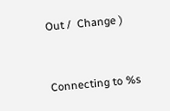Out /  Change )


Connecting to %s